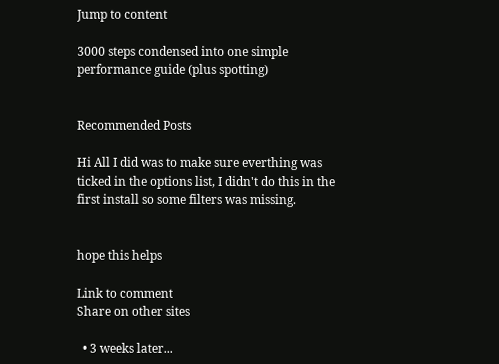Jump to content

3000 steps condensed into one simple performance guide (plus spotting)


Recommended Posts

Hi All I did was to make sure everthing was ticked in the options list, I didn't do this in the first install so some filters was missing.


hope this helps

Link to comment
Share on other sites

  • 3 weeks later...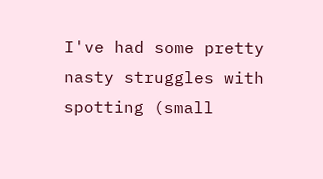I've had some pretty nasty struggles with spotting (small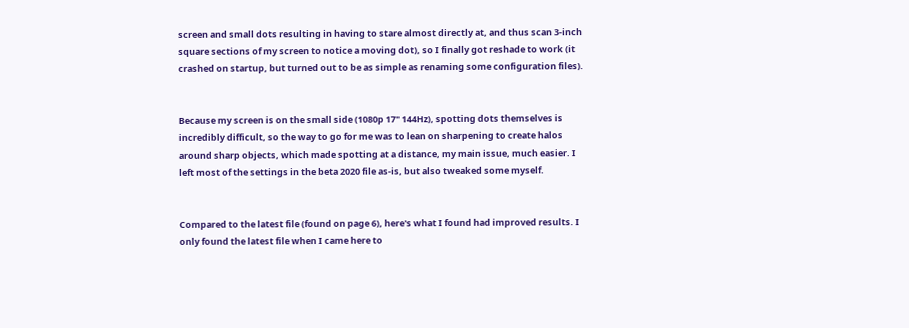screen and small dots resulting in having to stare almost directly at, and thus scan 3-inch square sections of my screen to notice a moving dot), so I finally got reshade to work (it crashed on startup, but turned out to be as simple as renaming some configuration files).


Because my screen is on the small side (1080p 17" 144Hz), spotting dots themselves is incredibly difficult, so the way to go for me was to lean on sharpening to create halos around sharp objects, which made spotting at a distance, my main issue, much easier. I left most of the settings in the beta 2020 file as-is, but also tweaked some myself.


Compared to the latest file (found on page 6), here's what I found had improved results. I only found the latest file when I came here to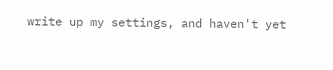write up my settings, and haven't yet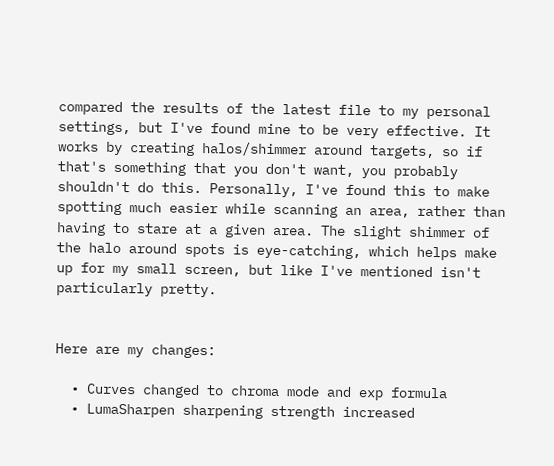compared the results of the latest file to my personal settings, but I've found mine to be very effective. It works by creating halos/shimmer around targets, so if that's something that you don't want, you probably shouldn't do this. Personally, I've found this to make spotting much easier while scanning an area, rather than having to stare at a given area. The slight shimmer of the halo around spots is eye-catching, which helps make up for my small screen, but like I've mentioned isn't particularly pretty.


Here are my changes:

  • Curves changed to chroma mode and exp formula
  • LumaSharpen sharpening strength increased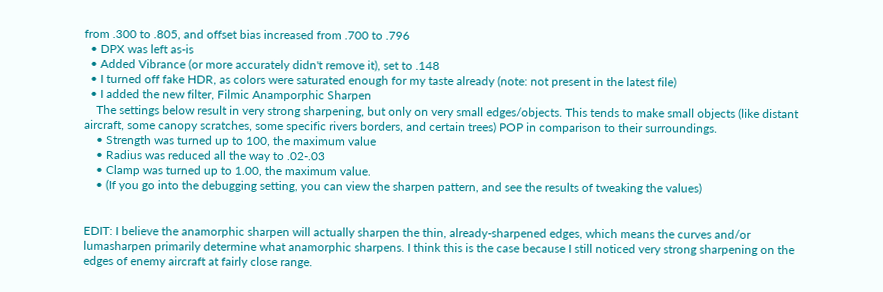from .300 to .805, and offset bias increased from .700 to .796
  • DPX was left as-is
  • Added Vibrance (or more accurately didn't remove it), set to .148
  • I turned off fake HDR, as colors were saturated enough for my taste already (note: not present in the latest file)
  • I added the new filter, Filmic Anamporphic Sharpen
    The settings below result in very strong sharpening, but only on very small edges/objects. This tends to make small objects (like distant aircraft, some canopy scratches, some specific rivers borders, and certain trees) POP in comparison to their surroundings.
    • Strength was turned up to 100, the maximum value
    • Radius was reduced all the way to .02-.03
    • Clamp was turned up to 1.00, the maximum value.
    • (If you go into the debugging setting, you can view the sharpen pattern, and see the results of tweaking the values)


EDIT: I believe the anamorphic sharpen will actually sharpen the thin, already-sharpened edges, which means the curves and/or lumasharpen primarily determine what anamorphic sharpens. I think this is the case because I still noticed very strong sharpening on the edges of enemy aircraft at fairly close range.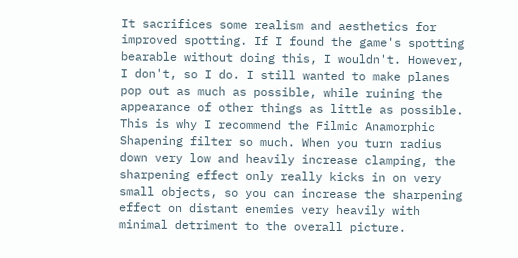It sacrifices some realism and aesthetics for improved spotting. If I found the game's spotting bearable without doing this, I wouldn't. However, I don't, so I do. I still wanted to make planes pop out as much as possible, while ruining the appearance of other things as little as possible. This is why I recommend the Filmic Anamorphic Shapening filter so much. When you turn radius down very low and heavily increase clamping, the sharpening effect only really kicks in on very small objects, so you can increase the sharpening effect on distant enemies very heavily with minimal detriment to the overall picture.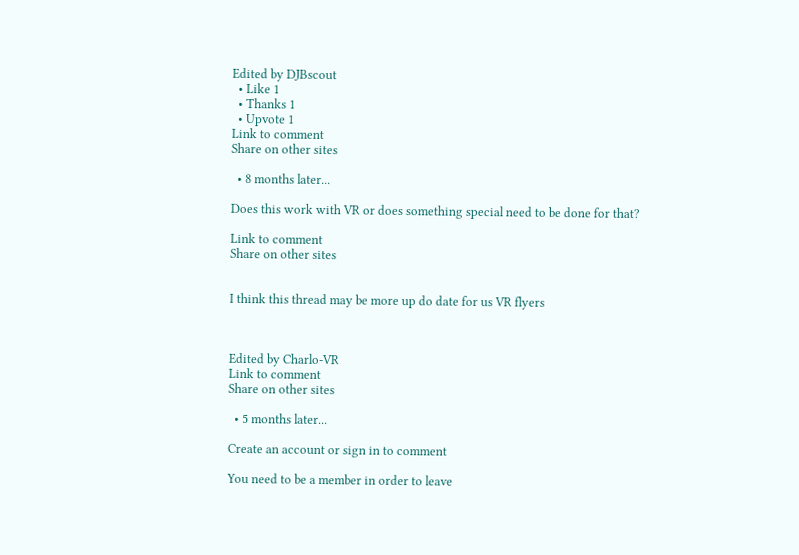Edited by DJBscout
  • Like 1
  • Thanks 1
  • Upvote 1
Link to comment
Share on other sites

  • 8 months later...

Does this work with VR or does something special need to be done for that?

Link to comment
Share on other sites


I think this thread may be more up do date for us VR flyers



Edited by Charlo-VR
Link to comment
Share on other sites

  • 5 months later...

Create an account or sign in to comment

You need to be a member in order to leave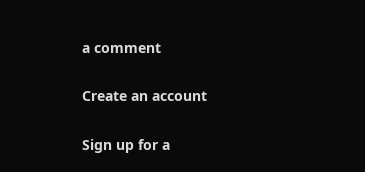a comment

Create an account

Sign up for a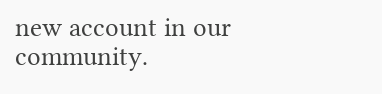new account in our community.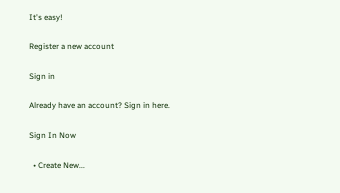It's easy!

Register a new account

Sign in

Already have an account? Sign in here.

Sign In Now

  • Create New...